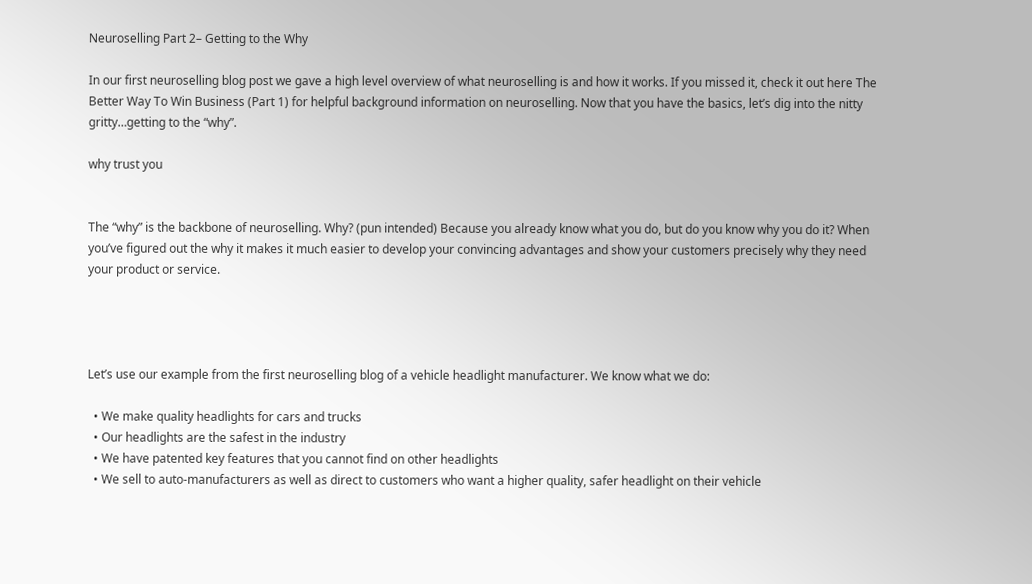Neuroselling Part 2– Getting to the Why

In our first neuroselling blog post we gave a high level overview of what neuroselling is and how it works. If you missed it, check it out here The Better Way To Win Business (Part 1) for helpful background information on neuroselling. Now that you have the basics, let’s dig into the nitty gritty…getting to the “why”.

why trust you


The “why” is the backbone of neuroselling. Why? (pun intended) Because you already know what you do, but do you know why you do it? When you’ve figured out the why it makes it much easier to develop your convincing advantages and show your customers precisely why they need your product or service.




Let’s use our example from the first neuroselling blog of a vehicle headlight manufacturer. We know what we do:

  • We make quality headlights for cars and trucks
  • Our headlights are the safest in the industry
  • We have patented key features that you cannot find on other headlights
  • We sell to auto-manufacturers as well as direct to customers who want a higher quality, safer headlight on their vehicle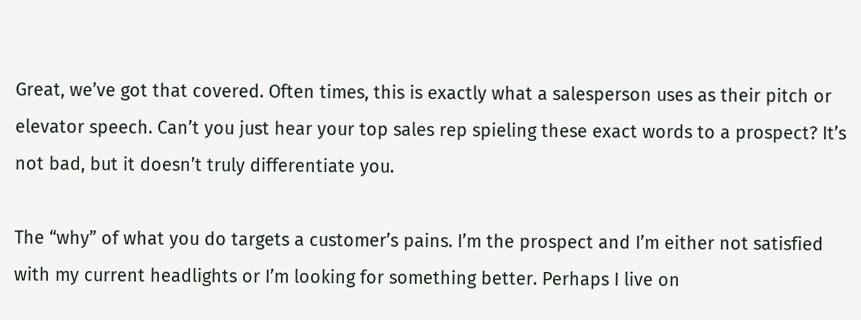Great, we’ve got that covered. Often times, this is exactly what a salesperson uses as their pitch or elevator speech. Can’t you just hear your top sales rep spieling these exact words to a prospect? It’s not bad, but it doesn’t truly differentiate you.

The “why” of what you do targets a customer’s pains. I’m the prospect and I’m either not satisfied with my current headlights or I’m looking for something better. Perhaps I live on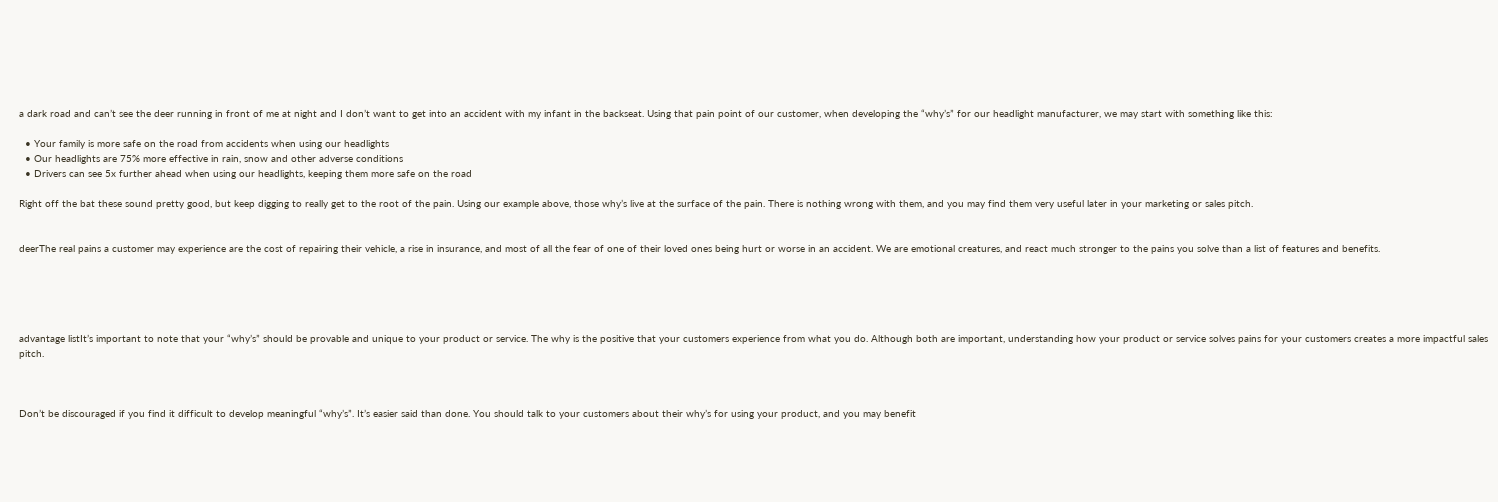a dark road and can’t see the deer running in front of me at night and I don’t want to get into an accident with my infant in the backseat. Using that pain point of our customer, when developing the “why’s” for our headlight manufacturer, we may start with something like this:

  • Your family is more safe on the road from accidents when using our headlights
  • Our headlights are 75% more effective in rain, snow and other adverse conditions
  • Drivers can see 5x further ahead when using our headlights, keeping them more safe on the road

Right off the bat these sound pretty good, but keep digging to really get to the root of the pain. Using our example above, those why’s live at the surface of the pain. There is nothing wrong with them, and you may find them very useful later in your marketing or sales pitch.


deerThe real pains a customer may experience are the cost of repairing their vehicle, a rise in insurance, and most of all the fear of one of their loved ones being hurt or worse in an accident. We are emotional creatures, and react much stronger to the pains you solve than a list of features and benefits.





advantage listIt’s important to note that your “why’s” should be provable and unique to your product or service. The why is the positive that your customers experience from what you do. Although both are important, understanding how your product or service solves pains for your customers creates a more impactful sales pitch.



Don’t be discouraged if you find it difficult to develop meaningful “why’s”. It’s easier said than done. You should talk to your customers about their why’s for using your product, and you may benefit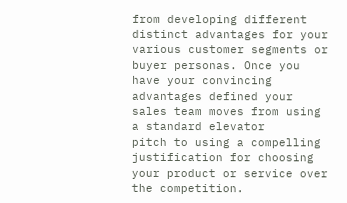from developing different distinct advantages for your various customer segments or buyer personas. Once you have your convincing advantages defined your sales team moves from using a standard elevator
pitch to using a compelling justification for choosing your product or service over the competition.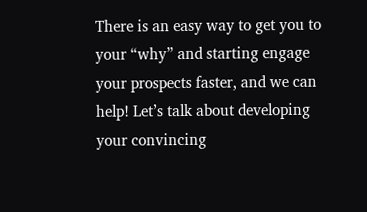There is an easy way to get you to your “why” and starting engage your prospects faster, and we can help! Let’s talk about developing your convincing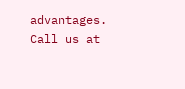advantages. Call us at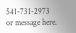541-731-2973 or message here.